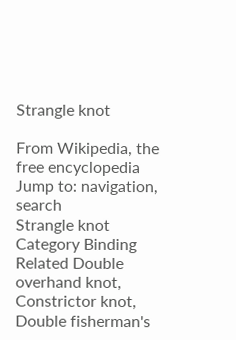Strangle knot

From Wikipedia, the free encyclopedia
Jump to: navigation, search
Strangle knot
Category Binding
Related Double overhand knot, Constrictor knot, Double fisherman's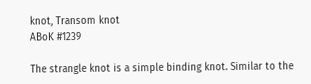knot, Transom knot
ABoK #1239

The strangle knot is a simple binding knot. Similar to the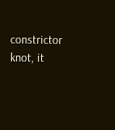constrictor knot, it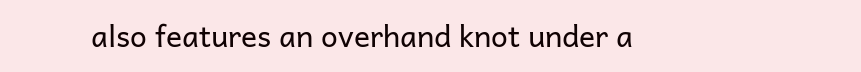also features an overhand knot under a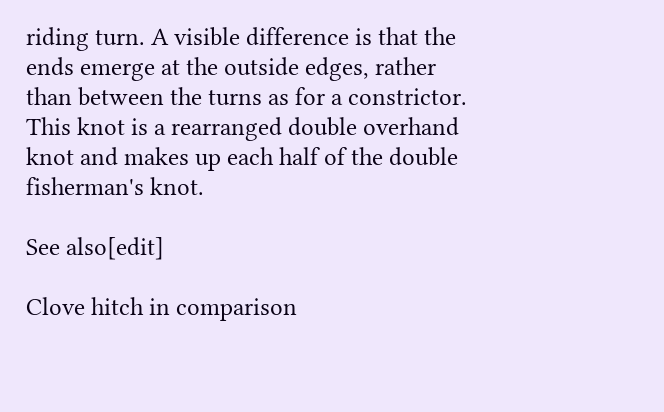riding turn. A visible difference is that the ends emerge at the outside edges, rather than between the turns as for a constrictor. This knot is a rearranged double overhand knot and makes up each half of the double fisherman's knot.

See also[edit]

Clove hitch in comparison